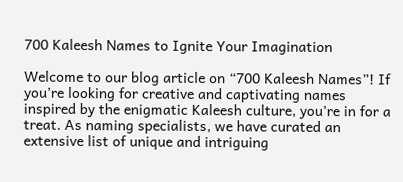700 Kaleesh Names to Ignite Your Imagination

Welcome to our blog article on “700 Kaleesh Names”! If you’re looking for creative and captivating names inspired by the enigmatic Kaleesh culture, you’re in for a treat. As naming specialists, we have curated an extensive list of unique and intriguing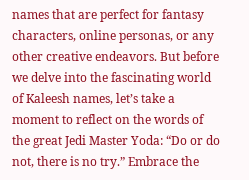names that are perfect for fantasy characters, online personas, or any other creative endeavors. But before we delve into the fascinating world of Kaleesh names, let’s take a moment to reflect on the words of the great Jedi Master Yoda: “Do or do not, there is no try.” Embrace the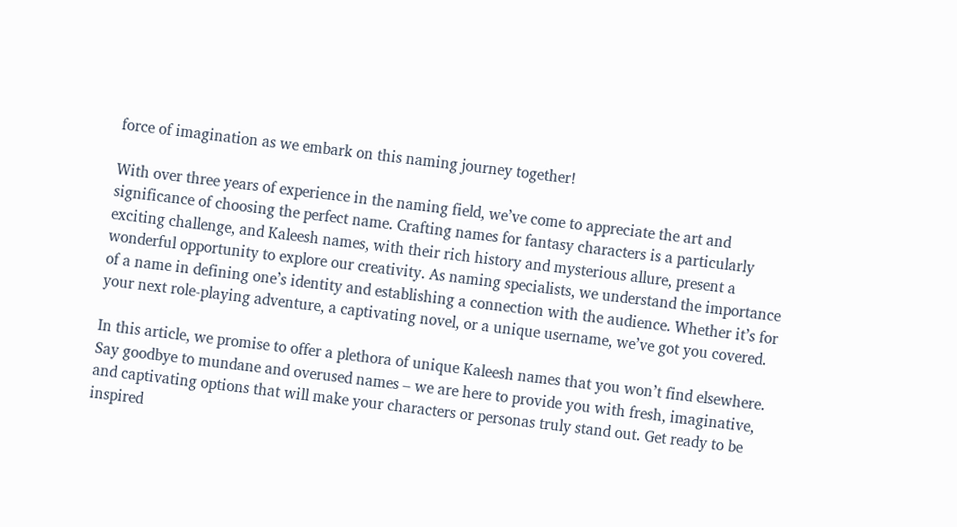force of imagination as we embark on this naming journey together!

With over three years of experience in the naming field, we’ve come to appreciate the art and significance of choosing the perfect name. Crafting names for fantasy characters is a particularly exciting challenge, and Kaleesh names, with their rich history and mysterious allure, present a wonderful opportunity to explore our creativity. As naming specialists, we understand the importance of a name in defining one’s identity and establishing a connection with the audience. Whether it’s for your next role-playing adventure, a captivating novel, or a unique username, we’ve got you covered.

In this article, we promise to offer a plethora of unique Kaleesh names that you won’t find elsewhere. Say goodbye to mundane and overused names – we are here to provide you with fresh, imaginative, and captivating options that will make your characters or personas truly stand out. Get ready to be inspired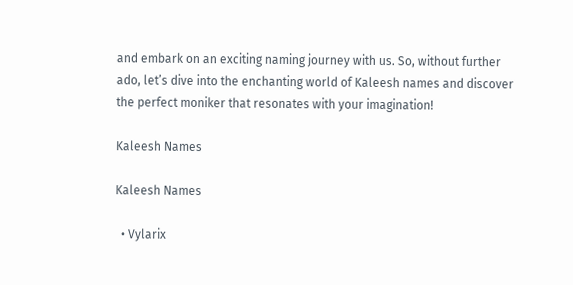and embark on an exciting naming journey with us. So, without further ado, let’s dive into the enchanting world of Kaleesh names and discover the perfect moniker that resonates with your imagination!

Kaleesh Names

Kaleesh Names

  • Vylarix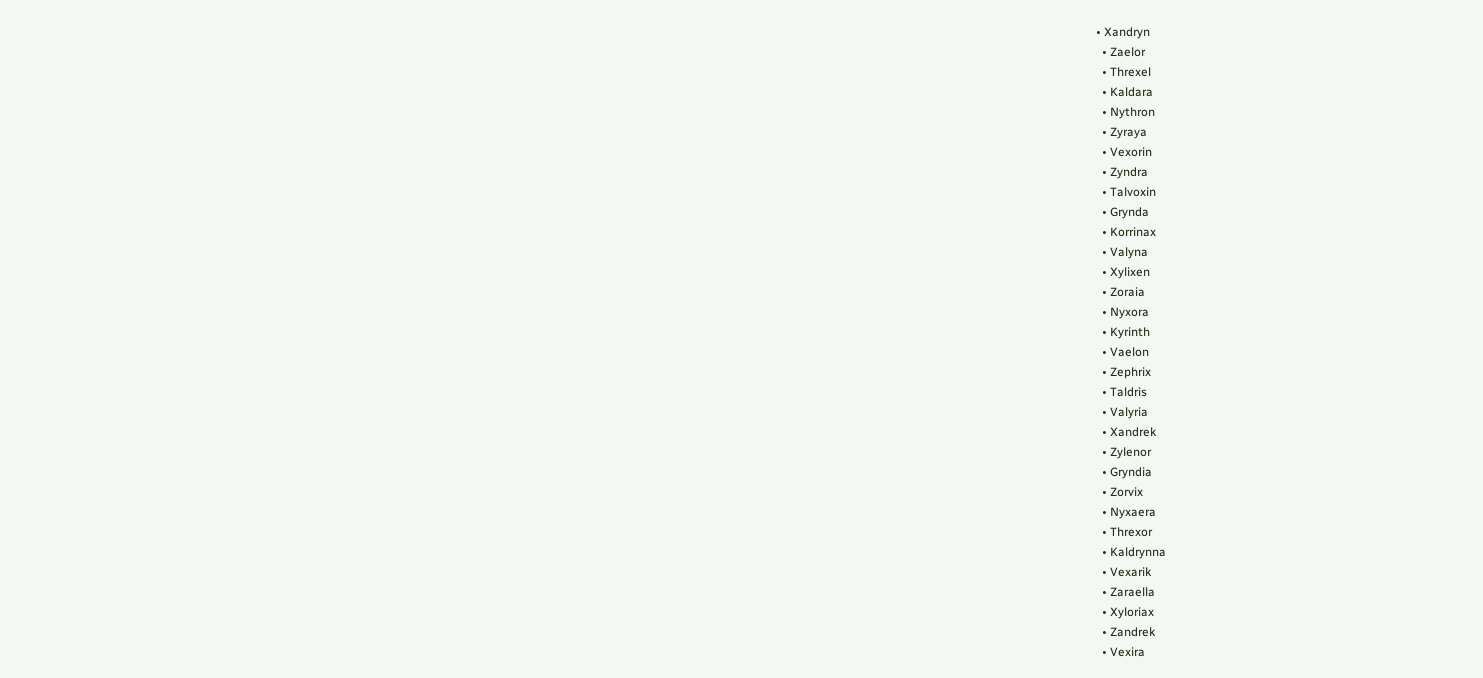• Xandryn
  • Zaelor
  • Threxel
  • Kaldara
  • Nythron
  • Zyraya
  • Vexorin
  • Zyndra
  • Talvoxin
  • Grynda
  • Korrinax
  • Valyna
  • Xylixen
  • Zoraia
  • Nyxora
  • Kyrinth
  • Vaelon
  • Zephrix
  • Taldris
  • Valyria
  • Xandrek
  • Zylenor
  • Gryndia
  • Zorvix
  • Nyxaera
  • Threxor
  • Kaldrynna
  • Vexarik
  • Zaraella
  • Xyloriax
  • Zandrek
  • Vexira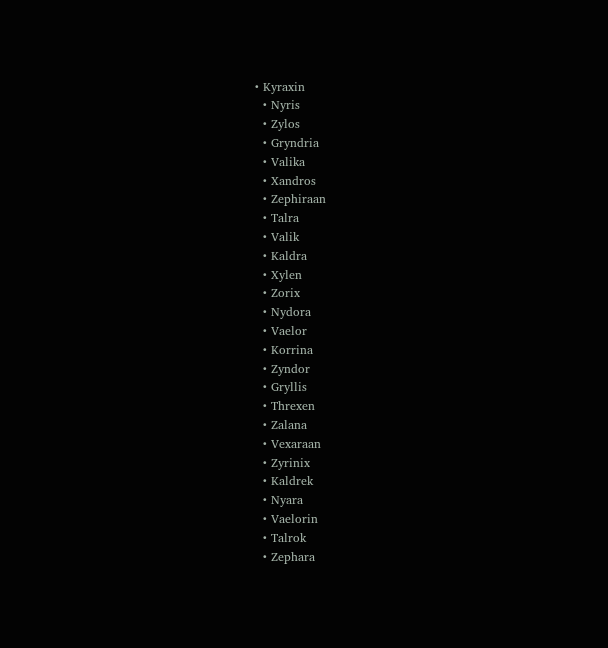• Kyraxin
  • Nyris
  • Zylos
  • Gryndria
  • Valika
  • Xandros
  • Zephiraan
  • Talra
  • Valik
  • Kaldra
  • Xylen
  • Zorix
  • Nydora
  • Vaelor
  • Korrina
  • Zyndor
  • Gryllis
  • Threxen
  • Zalana
  • Vexaraan
  • Zyrinix
  • Kaldrek
  • Nyara
  • Vaelorin
  • Talrok
  • Zephara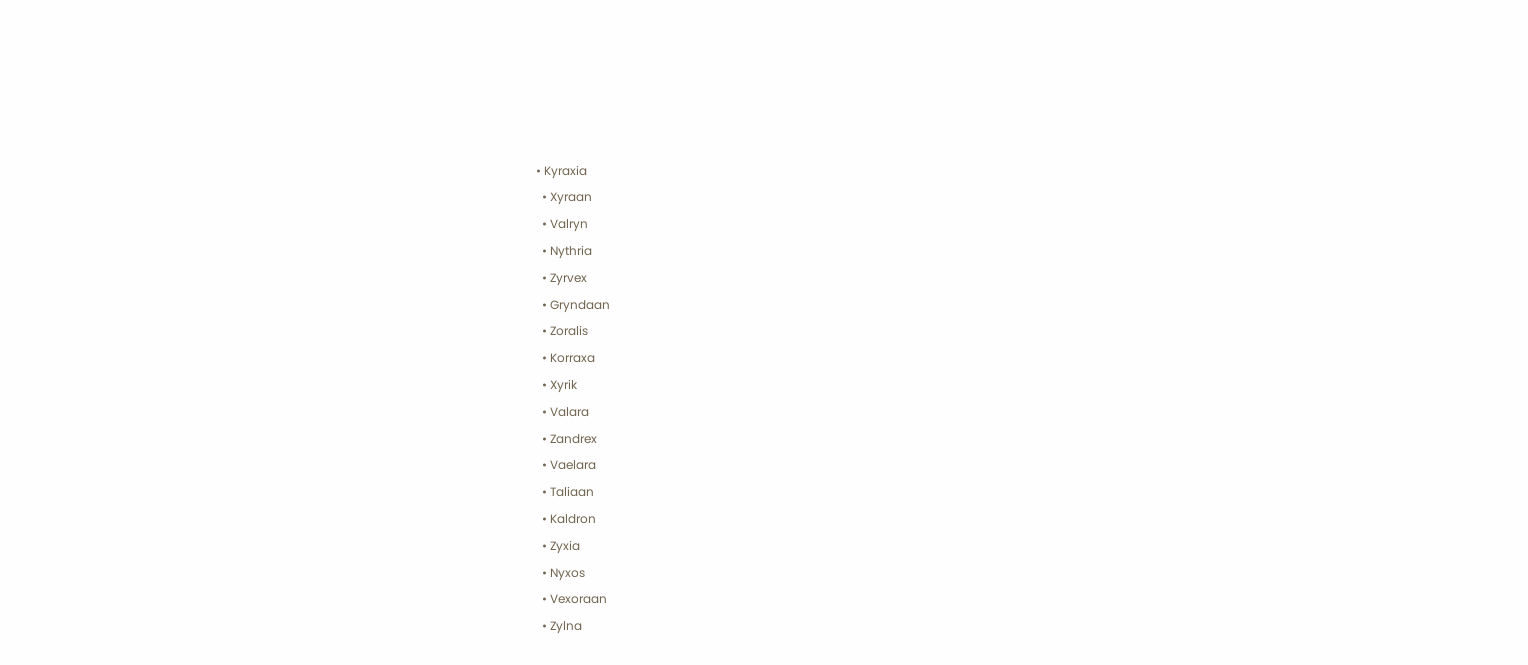• Kyraxia
  • Xyraan
  • Valryn
  • Nythria
  • Zyrvex
  • Gryndaan
  • Zoralis
  • Korraxa
  • Xyrik
  • Valara
  • Zandrex
  • Vaelara
  • Taliaan
  • Kaldron
  • Zyxia
  • Nyxos
  • Vexoraan
  • Zylna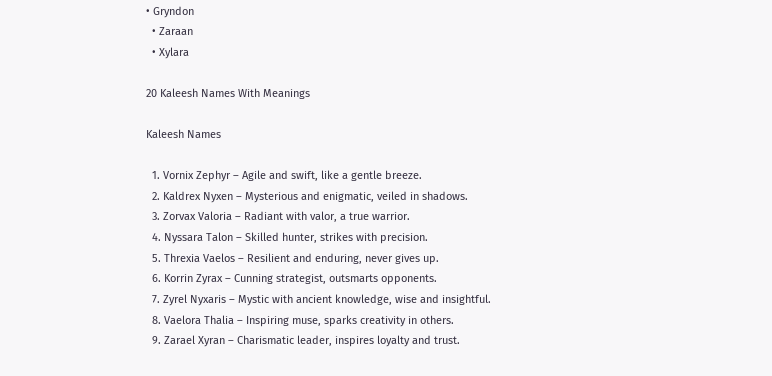• Gryndon
  • Zaraan
  • Xylara

20 Kaleesh Names With Meanings

Kaleesh Names

  1. Vornix Zephyr – Agile and swift, like a gentle breeze.
  2. Kaldrex Nyxen – Mysterious and enigmatic, veiled in shadows.
  3. Zorvax Valoria – Radiant with valor, a true warrior.
  4. Nyssara Talon – Skilled hunter, strikes with precision.
  5. Threxia Vaelos – Resilient and enduring, never gives up.
  6. Korrin Zyrax – Cunning strategist, outsmarts opponents.
  7. Zyrel Nyxaris – Mystic with ancient knowledge, wise and insightful.
  8. Vaelora Thalia – Inspiring muse, sparks creativity in others.
  9. Zarael Xyran – Charismatic leader, inspires loyalty and trust.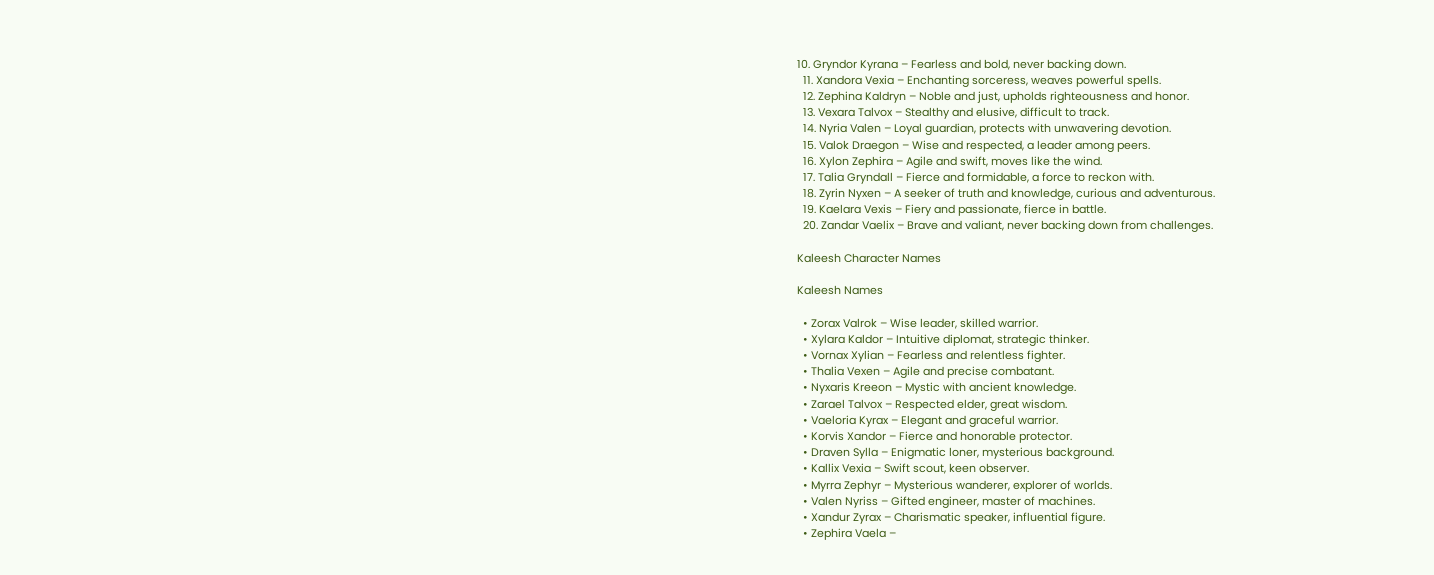10. Gryndor Kyrana – Fearless and bold, never backing down.
  11. Xandora Vexia – Enchanting sorceress, weaves powerful spells.
  12. Zephina Kaldryn – Noble and just, upholds righteousness and honor.
  13. Vexara Talvox – Stealthy and elusive, difficult to track.
  14. Nyria Valen – Loyal guardian, protects with unwavering devotion.
  15. Valok Draegon – Wise and respected, a leader among peers.
  16. Xylon Zephira – Agile and swift, moves like the wind.
  17. Talia Gryndall – Fierce and formidable, a force to reckon with.
  18. Zyrin Nyxen – A seeker of truth and knowledge, curious and adventurous.
  19. Kaelara Vexis – Fiery and passionate, fierce in battle.
  20. Zandar Vaelix – Brave and valiant, never backing down from challenges.

Kaleesh Character Names

Kaleesh Names

  • Zorax Valrok – Wise leader, skilled warrior.
  • Xylara Kaldor – Intuitive diplomat, strategic thinker.
  • Vornax Xylian – Fearless and relentless fighter.
  • Thalia Vexen – Agile and precise combatant.
  • Nyxaris Kreeon – Mystic with ancient knowledge.
  • Zarael Talvox – Respected elder, great wisdom.
  • Vaeloria Kyrax – Elegant and graceful warrior.
  • Korvis Xandor – Fierce and honorable protector.
  • Draven Sylla – Enigmatic loner, mysterious background.
  • Kallix Vexia – Swift scout, keen observer.
  • Myrra Zephyr – Mysterious wanderer, explorer of worlds.
  • Valen Nyriss – Gifted engineer, master of machines.
  • Xandur Zyrax – Charismatic speaker, influential figure.
  • Zephira Vaela –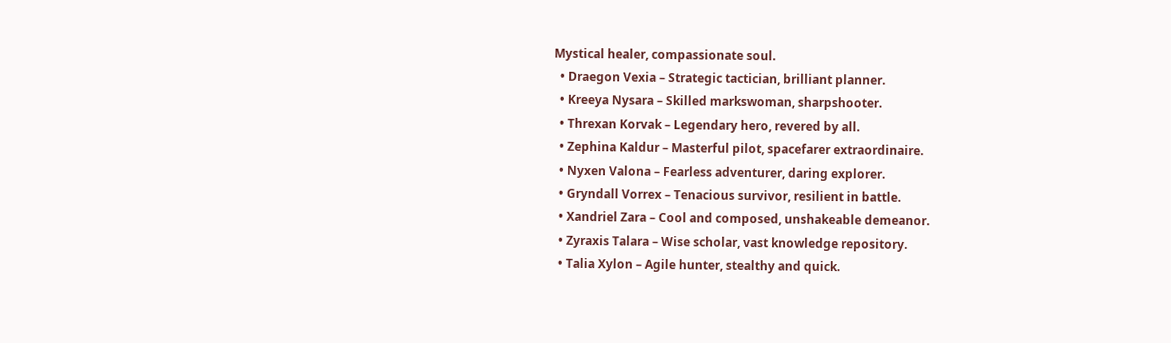Mystical healer, compassionate soul.
  • Draegon Vexia – Strategic tactician, brilliant planner.
  • Kreeya Nysara – Skilled markswoman, sharpshooter.
  • Threxan Korvak – Legendary hero, revered by all.
  • Zephina Kaldur – Masterful pilot, spacefarer extraordinaire.
  • Nyxen Valona – Fearless adventurer, daring explorer.
  • Gryndall Vorrex – Tenacious survivor, resilient in battle.
  • Xandriel Zara – Cool and composed, unshakeable demeanor.
  • Zyraxis Talara – Wise scholar, vast knowledge repository.
  • Talia Xylon – Agile hunter, stealthy and quick.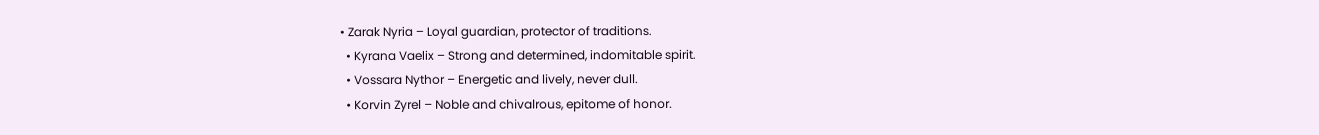• Zarak Nyria – Loyal guardian, protector of traditions.
  • Kyrana Vaelix – Strong and determined, indomitable spirit.
  • Vossara Nythor – Energetic and lively, never dull.
  • Korvin Zyrel – Noble and chivalrous, epitome of honor.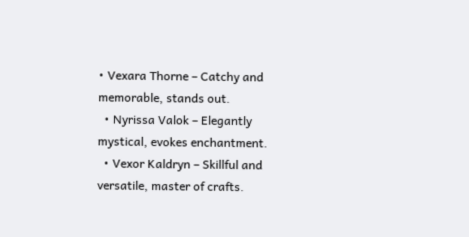• Vexara Thorne – Catchy and memorable, stands out.
  • Nyrissa Valok – Elegantly mystical, evokes enchantment.
  • Vexor Kaldryn – Skillful and versatile, master of crafts.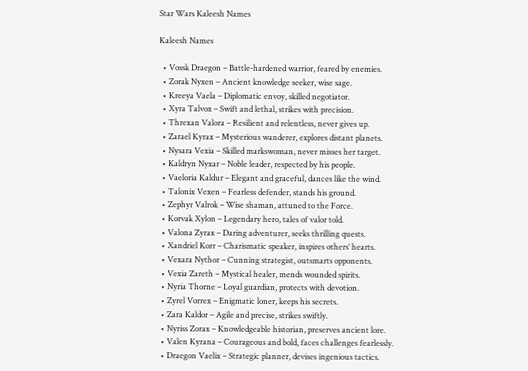Star Wars Kaleesh Names

Kaleesh Names

  • Vossk Draegon – Battle-hardened warrior, feared by enemies.
  • Zorak Nyxen – Ancient knowledge seeker, wise sage.
  • Kreeya Vaela – Diplomatic envoy, skilled negotiator.
  • Xyra Talvox – Swift and lethal, strikes with precision.
  • Threxan Valora – Resilient and relentless, never gives up.
  • Zarael Kyrax – Mysterious wanderer, explores distant planets.
  • Nysara Vexia – Skilled markswoman, never misses her target.
  • Kaldryn Nyxar – Noble leader, respected by his people.
  • Vaeloria Kaldur – Elegant and graceful, dances like the wind.
  • Talonix Vexen – Fearless defender, stands his ground.
  • Zephyr Valrok – Wise shaman, attuned to the Force.
  • Korvak Xylon – Legendary hero, tales of valor told.
  • Valona Zyrax – Daring adventurer, seeks thrilling quests.
  • Xandriel Korr – Charismatic speaker, inspires others’ hearts.
  • Vexara Nythor – Cunning strategist, outsmarts opponents.
  • Vexia Zareth – Mystical healer, mends wounded spirits.
  • Nyria Thorne – Loyal guardian, protects with devotion.
  • Zyrel Vorrex – Enigmatic loner, keeps his secrets.
  • Zara Kaldor – Agile and precise, strikes swiftly.
  • Nyriss Zorax – Knowledgeable historian, preserves ancient lore.
  • Valen Kyrana – Courageous and bold, faces challenges fearlessly.
  • Draegon Vaelix – Strategic planner, devises ingenious tactics.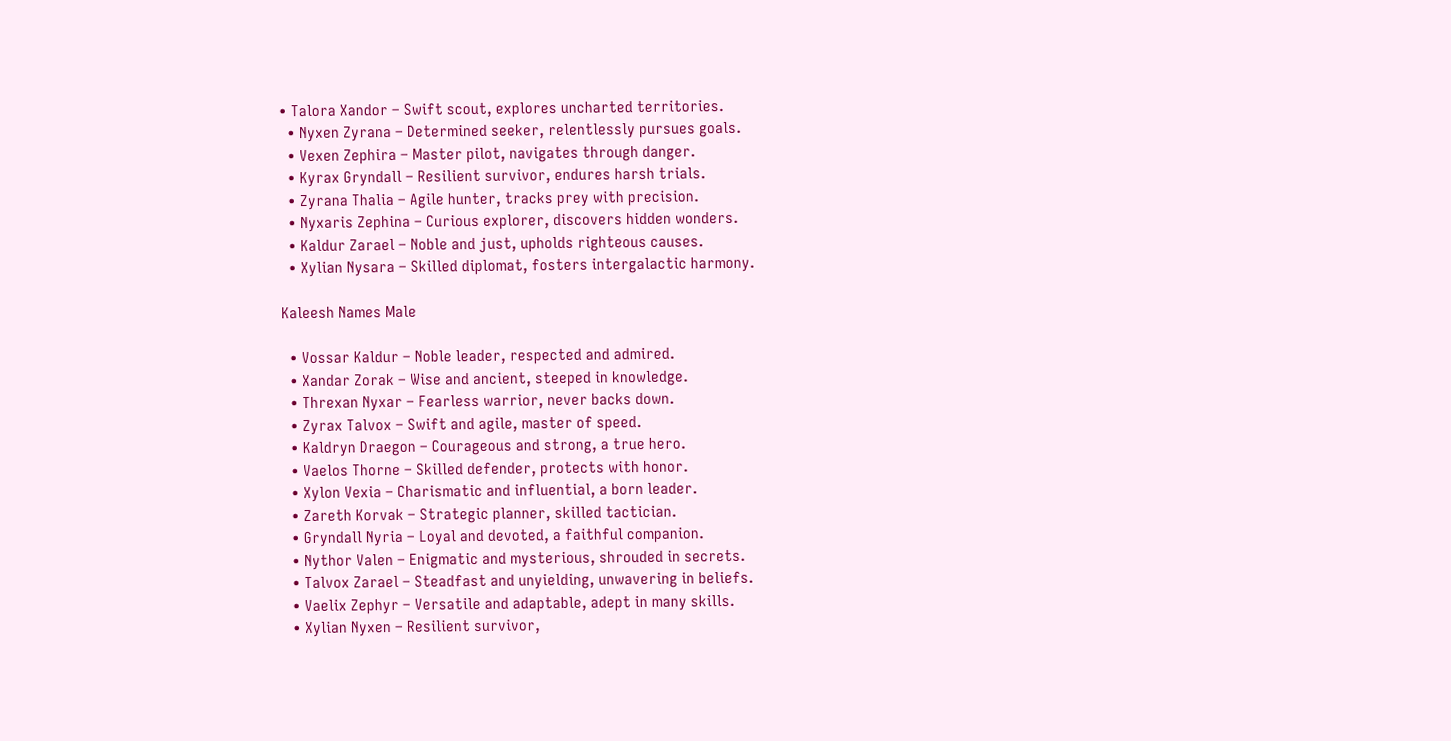• Talora Xandor – Swift scout, explores uncharted territories.
  • Nyxen Zyrana – Determined seeker, relentlessly pursues goals.
  • Vexen Zephira – Master pilot, navigates through danger.
  • Kyrax Gryndall – Resilient survivor, endures harsh trials.
  • Zyrana Thalia – Agile hunter, tracks prey with precision.
  • Nyxaris Zephina – Curious explorer, discovers hidden wonders.
  • Kaldur Zarael – Noble and just, upholds righteous causes.
  • Xylian Nysara – Skilled diplomat, fosters intergalactic harmony.

Kaleesh Names Male

  • Vossar Kaldur – Noble leader, respected and admired.
  • Xandar Zorak – Wise and ancient, steeped in knowledge.
  • Threxan Nyxar – Fearless warrior, never backs down.
  • Zyrax Talvox – Swift and agile, master of speed.
  • Kaldryn Draegon – Courageous and strong, a true hero.
  • Vaelos Thorne – Skilled defender, protects with honor.
  • Xylon Vexia – Charismatic and influential, a born leader.
  • Zareth Korvak – Strategic planner, skilled tactician.
  • Gryndall Nyria – Loyal and devoted, a faithful companion.
  • Nythor Valen – Enigmatic and mysterious, shrouded in secrets.
  • Talvox Zarael – Steadfast and unyielding, unwavering in beliefs.
  • Vaelix Zephyr – Versatile and adaptable, adept in many skills.
  • Xylian Nyxen – Resilient survivor,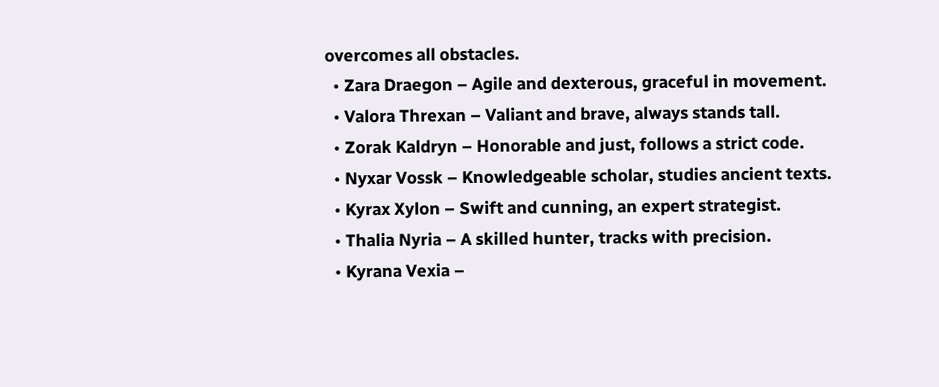overcomes all obstacles.
  • Zara Draegon – Agile and dexterous, graceful in movement.
  • Valora Threxan – Valiant and brave, always stands tall.
  • Zorak Kaldryn – Honorable and just, follows a strict code.
  • Nyxar Vossk – Knowledgeable scholar, studies ancient texts.
  • Kyrax Xylon – Swift and cunning, an expert strategist.
  • Thalia Nyria – A skilled hunter, tracks with precision.
  • Kyrana Vexia –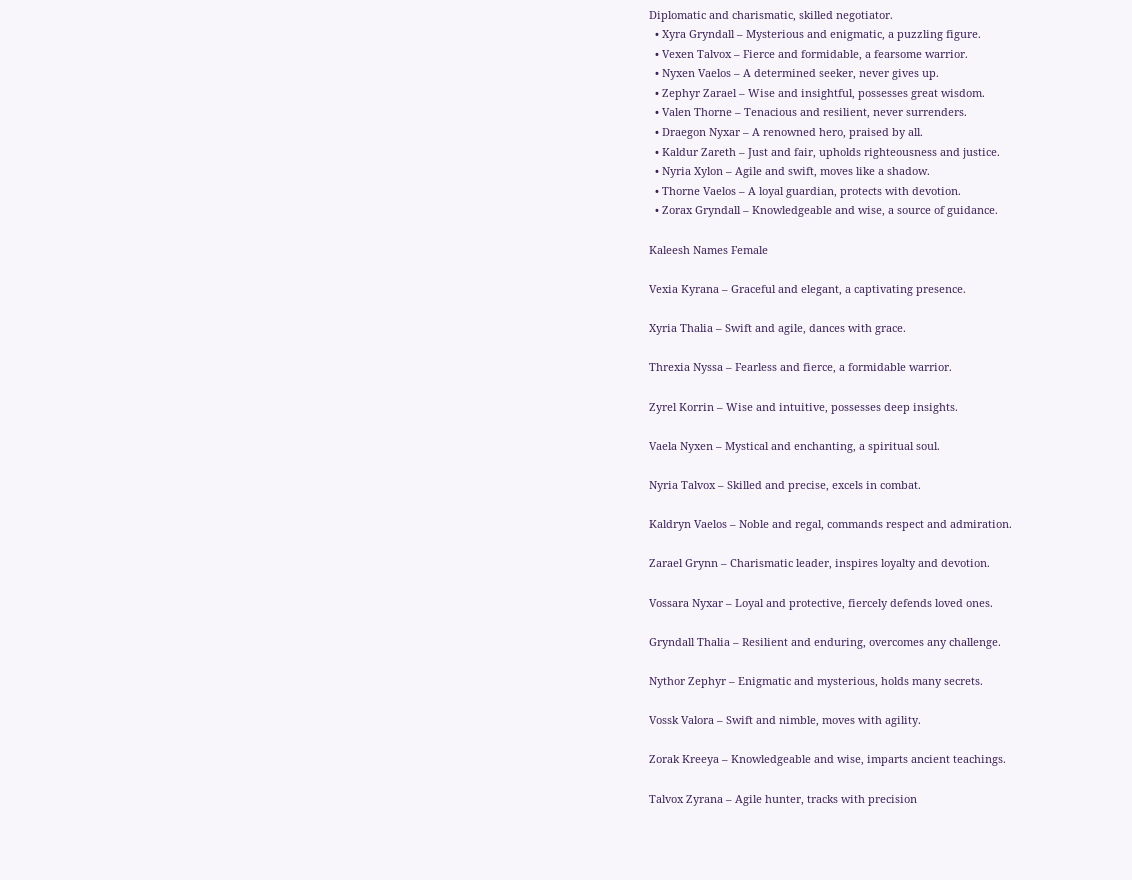Diplomatic and charismatic, skilled negotiator.
  • Xyra Gryndall – Mysterious and enigmatic, a puzzling figure.
  • Vexen Talvox – Fierce and formidable, a fearsome warrior.
  • Nyxen Vaelos – A determined seeker, never gives up.
  • Zephyr Zarael – Wise and insightful, possesses great wisdom.
  • Valen Thorne – Tenacious and resilient, never surrenders.
  • Draegon Nyxar – A renowned hero, praised by all.
  • Kaldur Zareth – Just and fair, upholds righteousness and justice.
  • Nyria Xylon – Agile and swift, moves like a shadow.
  • Thorne Vaelos – A loyal guardian, protects with devotion.
  • Zorax Gryndall – Knowledgeable and wise, a source of guidance.

Kaleesh Names Female

Vexia Kyrana – Graceful and elegant, a captivating presence.

Xyria Thalia – Swift and agile, dances with grace.

Threxia Nyssa – Fearless and fierce, a formidable warrior.

Zyrel Korrin – Wise and intuitive, possesses deep insights.

Vaela Nyxen – Mystical and enchanting, a spiritual soul.

Nyria Talvox – Skilled and precise, excels in combat.

Kaldryn Vaelos – Noble and regal, commands respect and admiration.

Zarael Grynn – Charismatic leader, inspires loyalty and devotion.

Vossara Nyxar – Loyal and protective, fiercely defends loved ones.

Gryndall Thalia – Resilient and enduring, overcomes any challenge.

Nythor Zephyr – Enigmatic and mysterious, holds many secrets.

Vossk Valora – Swift and nimble, moves with agility.

Zorak Kreeya – Knowledgeable and wise, imparts ancient teachings.

Talvox Zyrana – Agile hunter, tracks with precision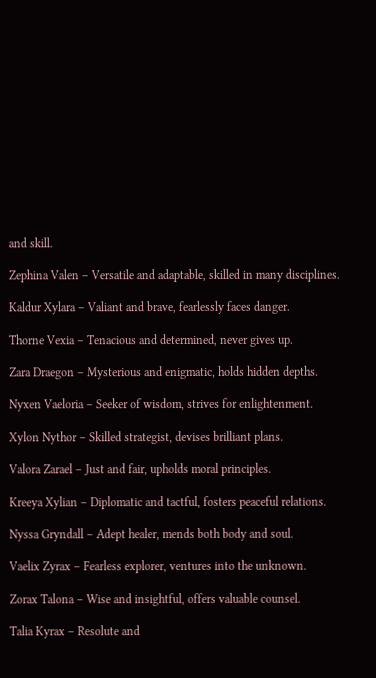and skill.

Zephina Valen – Versatile and adaptable, skilled in many disciplines.

Kaldur Xylara – Valiant and brave, fearlessly faces danger.

Thorne Vexia – Tenacious and determined, never gives up.

Zara Draegon – Mysterious and enigmatic, holds hidden depths.

Nyxen Vaeloria – Seeker of wisdom, strives for enlightenment.

Xylon Nythor – Skilled strategist, devises brilliant plans.

Valora Zarael – Just and fair, upholds moral principles.

Kreeya Xylian – Diplomatic and tactful, fosters peaceful relations.

Nyssa Gryndall – Adept healer, mends both body and soul.

Vaelix Zyrax – Fearless explorer, ventures into the unknown.

Zorax Talona – Wise and insightful, offers valuable counsel.

Talia Kyrax – Resolute and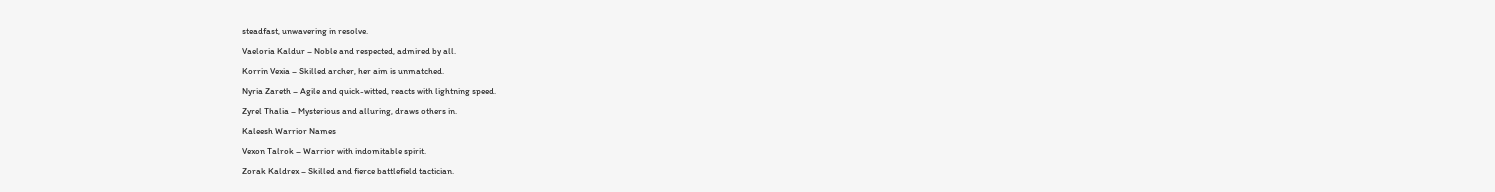steadfast, unwavering in resolve.

Vaeloria Kaldur – Noble and respected, admired by all.

Korrin Vexia – Skilled archer, her aim is unmatched.

Nyria Zareth – Agile and quick-witted, reacts with lightning speed.

Zyrel Thalia – Mysterious and alluring, draws others in.

Kaleesh Warrior Names

Vexon Talrok – Warrior with indomitable spirit.

Zorak Kaldrex – Skilled and fierce battlefield tactician.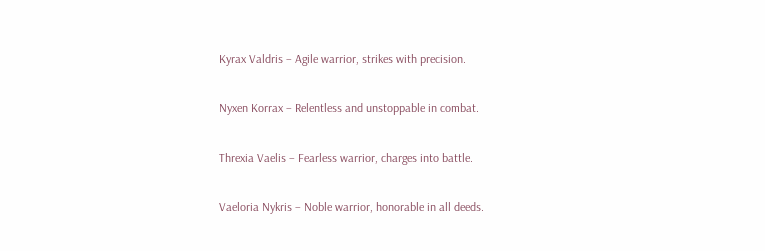Kyrax Valdris – Agile warrior, strikes with precision.

Nyxen Korrax – Relentless and unstoppable in combat.

Threxia Vaelis – Fearless warrior, charges into battle.

Vaeloria Nykris – Noble warrior, honorable in all deeds.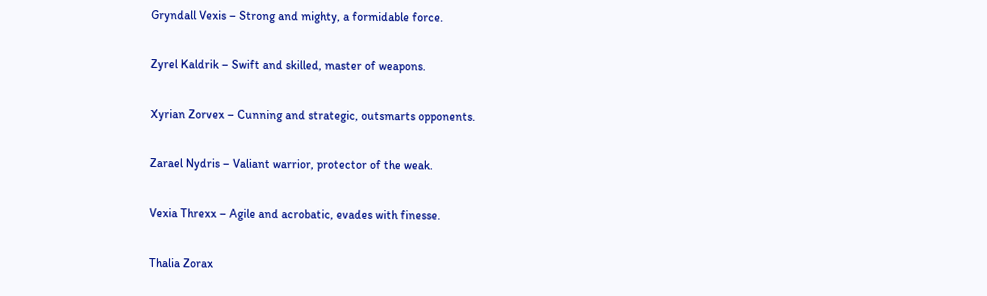Gryndall Vexis – Strong and mighty, a formidable force.

Zyrel Kaldrik – Swift and skilled, master of weapons.

Xyrian Zorvex – Cunning and strategic, outsmarts opponents.

Zarael Nydris – Valiant warrior, protector of the weak.

Vexia Threxx – Agile and acrobatic, evades with finesse.

Thalia Zorax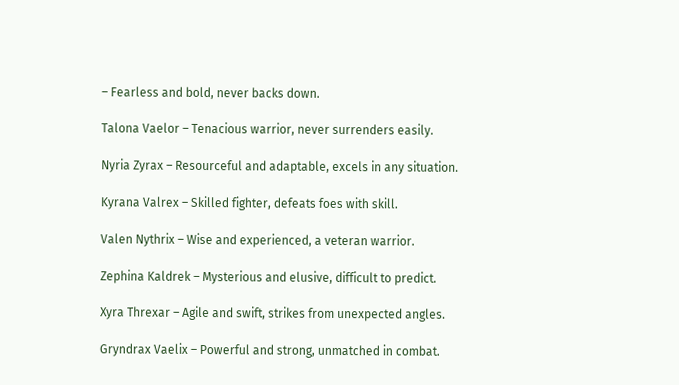– Fearless and bold, never backs down.

Talona Vaelor – Tenacious warrior, never surrenders easily.

Nyria Zyrax – Resourceful and adaptable, excels in any situation.

Kyrana Valrex – Skilled fighter, defeats foes with skill.

Valen Nythrix – Wise and experienced, a veteran warrior.

Zephina Kaldrek – Mysterious and elusive, difficult to predict.

Xyra Threxar – Agile and swift, strikes from unexpected angles.

Gryndrax Vaelix – Powerful and strong, unmatched in combat.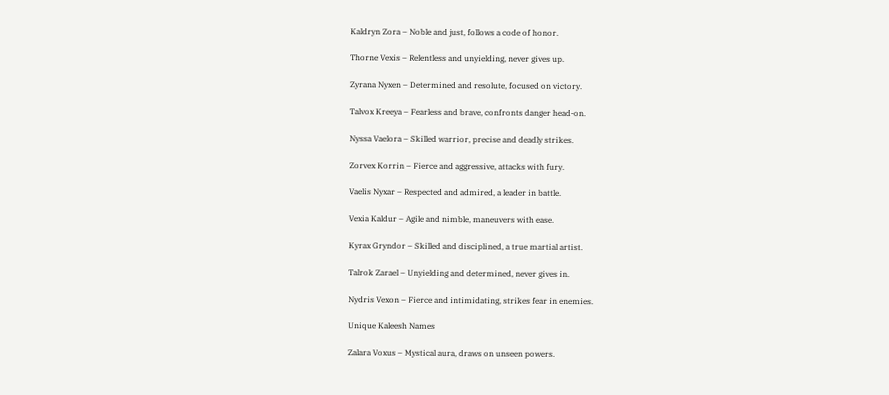Kaldryn Zora – Noble and just, follows a code of honor.

Thorne Vexis – Relentless and unyielding, never gives up.

Zyrana Nyxen – Determined and resolute, focused on victory.

Talvox Kreeya – Fearless and brave, confronts danger head-on.

Nyssa Vaelora – Skilled warrior, precise and deadly strikes.

Zorvex Korrin – Fierce and aggressive, attacks with fury.

Vaelis Nyxar – Respected and admired, a leader in battle.

Vexia Kaldur – Agile and nimble, maneuvers with ease.

Kyrax Gryndor – Skilled and disciplined, a true martial artist.

Talrok Zarael – Unyielding and determined, never gives in.

Nydris Vexon – Fierce and intimidating, strikes fear in enemies.

Unique Kaleesh Names

Zalara Voxus – Mystical aura, draws on unseen powers.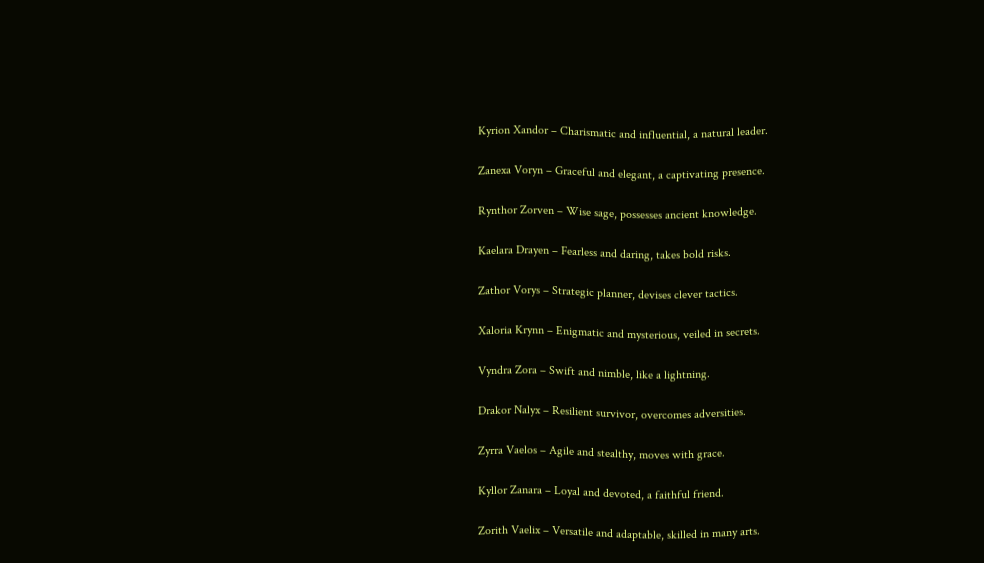Kyrion Xandor – Charismatic and influential, a natural leader.

Zanexa Voryn – Graceful and elegant, a captivating presence.

Rynthor Zorven – Wise sage, possesses ancient knowledge.

Kaelara Drayen – Fearless and daring, takes bold risks.

Zathor Vorys – Strategic planner, devises clever tactics.

Xaloria Krynn – Enigmatic and mysterious, veiled in secrets.

Vyndra Zora – Swift and nimble, like a lightning.

Drakor Nalyx – Resilient survivor, overcomes adversities.

Zyrra Vaelos – Agile and stealthy, moves with grace.

Kyllor Zanara – Loyal and devoted, a faithful friend.

Zorith Vaelix – Versatile and adaptable, skilled in many arts.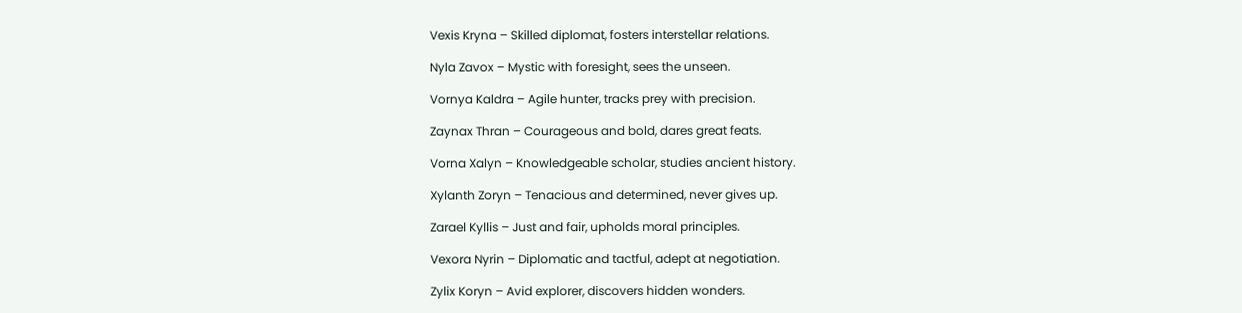Vexis Kryna – Skilled diplomat, fosters interstellar relations.

Nyla Zavox – Mystic with foresight, sees the unseen.

Vornya Kaldra – Agile hunter, tracks prey with precision.

Zaynax Thran – Courageous and bold, dares great feats.

Vorna Xalyn – Knowledgeable scholar, studies ancient history.

Xylanth Zoryn – Tenacious and determined, never gives up.

Zarael Kyllis – Just and fair, upholds moral principles.

Vexora Nyrin – Diplomatic and tactful, adept at negotiation.

Zylix Koryn – Avid explorer, discovers hidden wonders.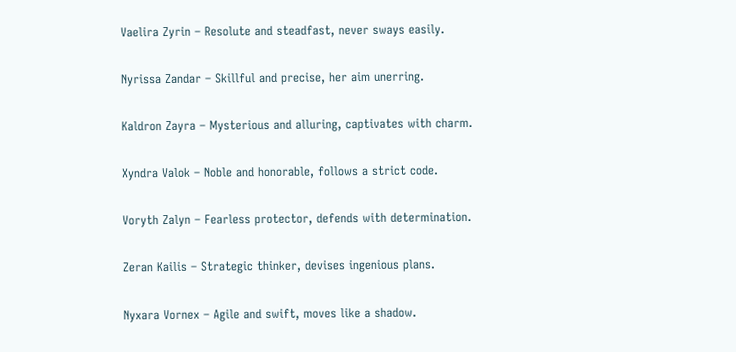Vaelira Zyrin – Resolute and steadfast, never sways easily.

Nyrissa Zandar – Skillful and precise, her aim unerring.

Kaldron Zayra – Mysterious and alluring, captivates with charm.

Xyndra Valok – Noble and honorable, follows a strict code.

Voryth Zalyn – Fearless protector, defends with determination.

Zeran Kailis – Strategic thinker, devises ingenious plans.

Nyxara Vornex – Agile and swift, moves like a shadow.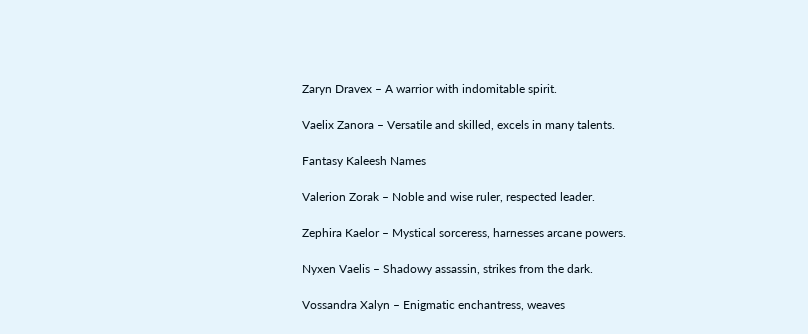Zaryn Dravex – A warrior with indomitable spirit.

Vaelix Zanora – Versatile and skilled, excels in many talents.

Fantasy Kaleesh Names

Valerion Zorak – Noble and wise ruler, respected leader.

Zephira Kaelor – Mystical sorceress, harnesses arcane powers.

Nyxen Vaelis – Shadowy assassin, strikes from the dark.

Vossandra Xalyn – Enigmatic enchantress, weaves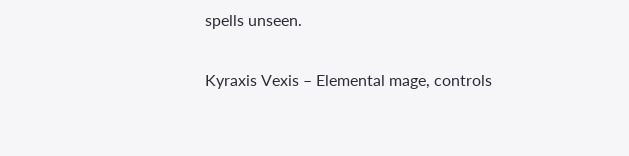spells unseen.

Kyraxis Vexis – Elemental mage, controls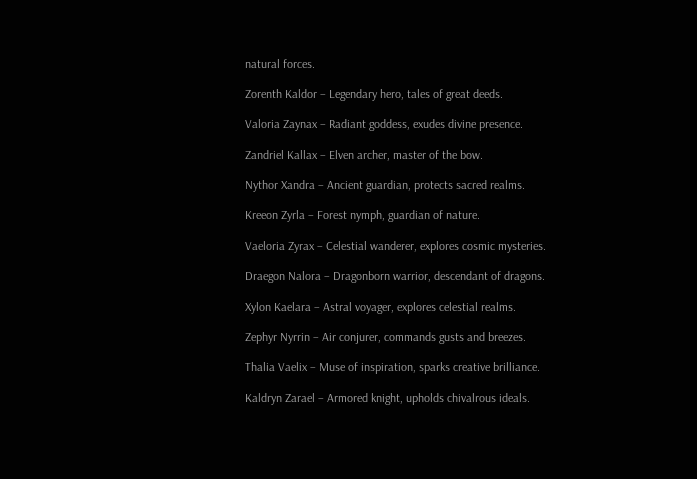natural forces.

Zorenth Kaldor – Legendary hero, tales of great deeds.

Valoria Zaynax – Radiant goddess, exudes divine presence.

Zandriel Kallax – Elven archer, master of the bow.

Nythor Xandra – Ancient guardian, protects sacred realms.

Kreeon Zyrla – Forest nymph, guardian of nature.

Vaeloria Zyrax – Celestial wanderer, explores cosmic mysteries.

Draegon Nalora – Dragonborn warrior, descendant of dragons.

Xylon Kaelara – Astral voyager, explores celestial realms.

Zephyr Nyrrin – Air conjurer, commands gusts and breezes.

Thalia Vaelix – Muse of inspiration, sparks creative brilliance.

Kaldryn Zarael – Armored knight, upholds chivalrous ideals.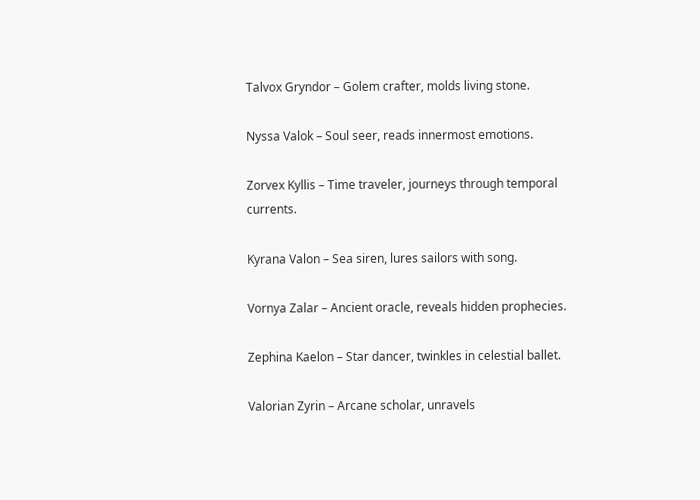Talvox Gryndor – Golem crafter, molds living stone.

Nyssa Valok – Soul seer, reads innermost emotions.

Zorvex Kyllis – Time traveler, journeys through temporal currents.

Kyrana Valon – Sea siren, lures sailors with song.

Vornya Zalar – Ancient oracle, reveals hidden prophecies.

Zephina Kaelon – Star dancer, twinkles in celestial ballet.

Valorian Zyrin – Arcane scholar, unravels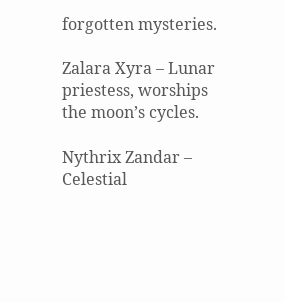forgotten mysteries.

Zalara Xyra – Lunar priestess, worships the moon’s cycles.

Nythrix Zandar – Celestial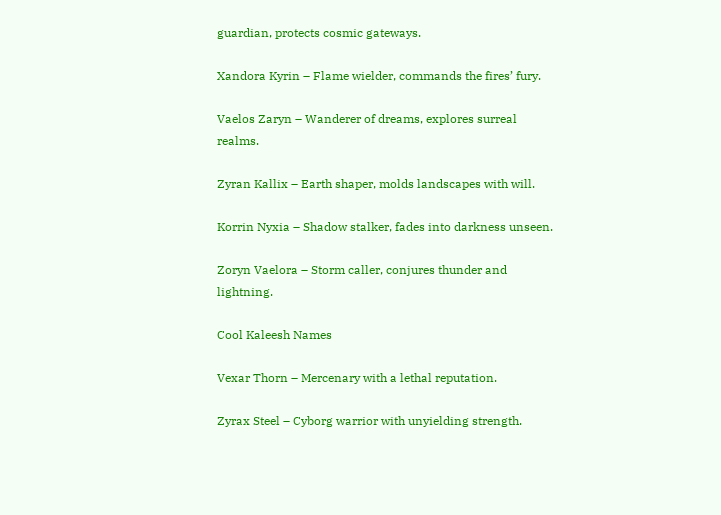guardian, protects cosmic gateways.

Xandora Kyrin – Flame wielder, commands the fires’ fury.

Vaelos Zaryn – Wanderer of dreams, explores surreal realms.

Zyran Kallix – Earth shaper, molds landscapes with will.

Korrin Nyxia – Shadow stalker, fades into darkness unseen.

Zoryn Vaelora – Storm caller, conjures thunder and lightning.

Cool Kaleesh Names

Vexar Thorn – Mercenary with a lethal reputation.

Zyrax Steel – Cyborg warrior with unyielding strength.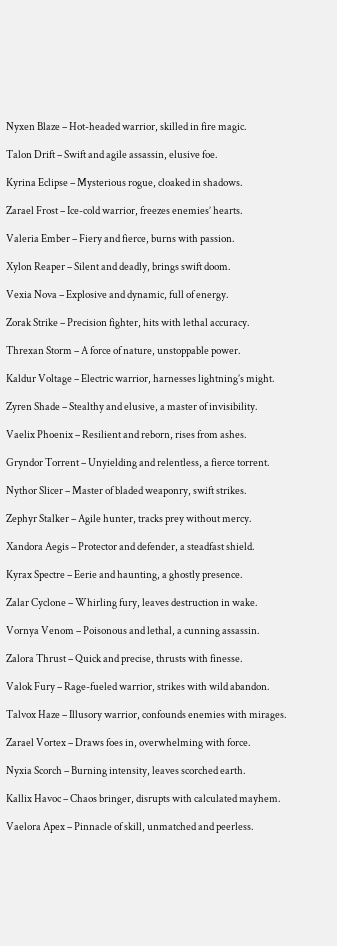Nyxen Blaze – Hot-headed warrior, skilled in fire magic.

Talon Drift – Swift and agile assassin, elusive foe.

Kyrina Eclipse – Mysterious rogue, cloaked in shadows.

Zarael Frost – Ice-cold warrior, freezes enemies’ hearts.

Valeria Ember – Fiery and fierce, burns with passion.

Xylon Reaper – Silent and deadly, brings swift doom.

Vexia Nova – Explosive and dynamic, full of energy.

Zorak Strike – Precision fighter, hits with lethal accuracy.

Threxan Storm – A force of nature, unstoppable power.

Kaldur Voltage – Electric warrior, harnesses lightning’s might.

Zyren Shade – Stealthy and elusive, a master of invisibility.

Vaelix Phoenix – Resilient and reborn, rises from ashes.

Gryndor Torrent – Unyielding and relentless, a fierce torrent.

Nythor Slicer – Master of bladed weaponry, swift strikes.

Zephyr Stalker – Agile hunter, tracks prey without mercy.

Xandora Aegis – Protector and defender, a steadfast shield.

Kyrax Spectre – Eerie and haunting, a ghostly presence.

Zalar Cyclone – Whirling fury, leaves destruction in wake.

Vornya Venom – Poisonous and lethal, a cunning assassin.

Zalora Thrust – Quick and precise, thrusts with finesse.

Valok Fury – Rage-fueled warrior, strikes with wild abandon.

Talvox Haze – Illusory warrior, confounds enemies with mirages.

Zarael Vortex – Draws foes in, overwhelming with force.

Nyxia Scorch – Burning intensity, leaves scorched earth.

Kallix Havoc – Chaos bringer, disrupts with calculated mayhem.

Vaelora Apex – Pinnacle of skill, unmatched and peerless.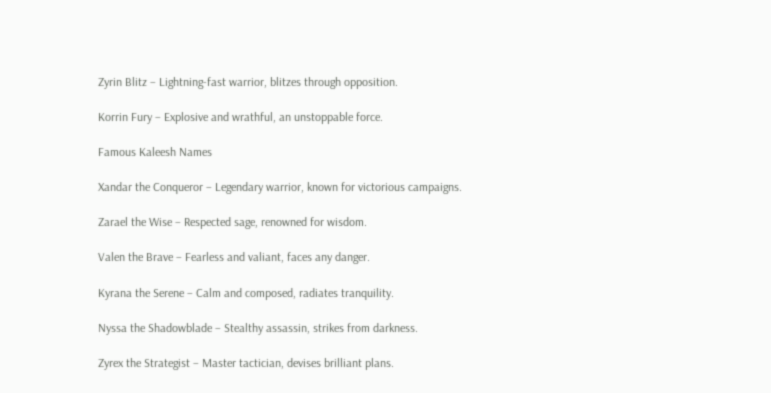Zyrin Blitz – Lightning-fast warrior, blitzes through opposition.

Korrin Fury – Explosive and wrathful, an unstoppable force.

Famous Kaleesh Names

Xandar the Conqueror – Legendary warrior, known for victorious campaigns.

Zarael the Wise – Respected sage, renowned for wisdom.

Valen the Brave – Fearless and valiant, faces any danger.

Kyrana the Serene – Calm and composed, radiates tranquility.

Nyssa the Shadowblade – Stealthy assassin, strikes from darkness.

Zyrex the Strategist – Master tactician, devises brilliant plans.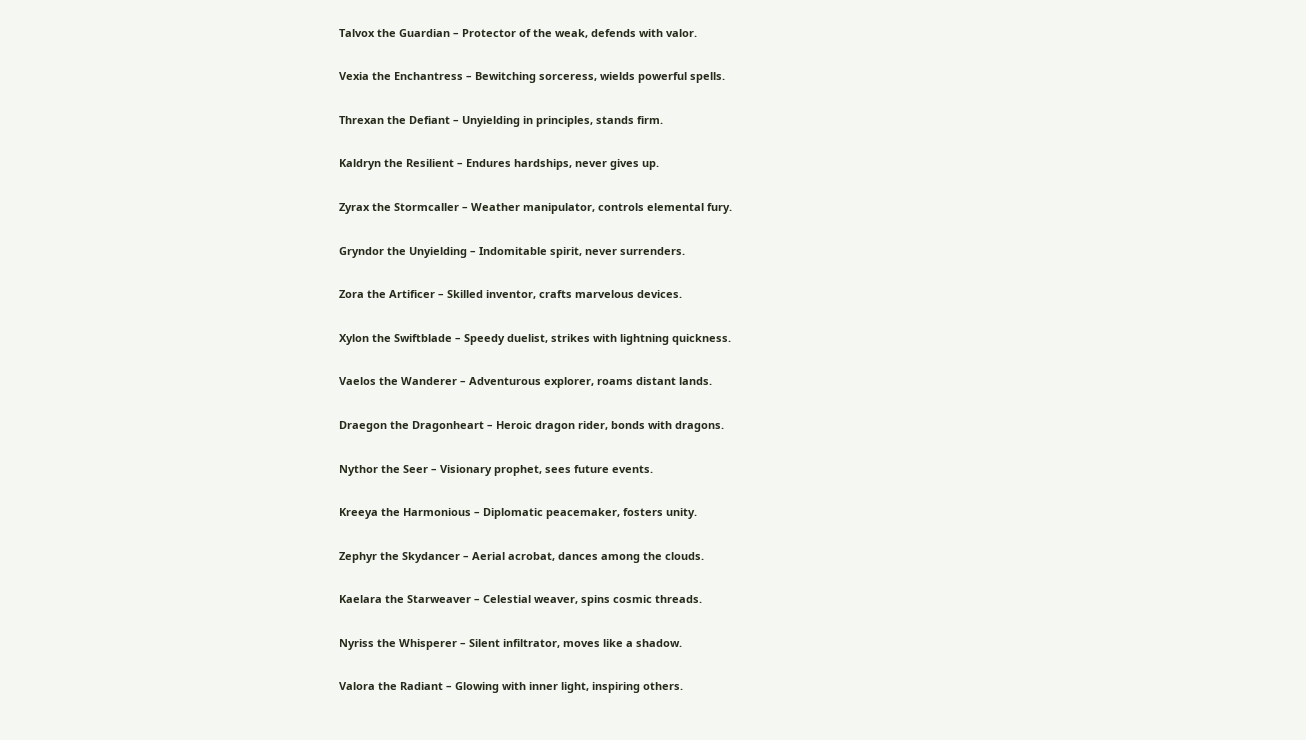Talvox the Guardian – Protector of the weak, defends with valor.

Vexia the Enchantress – Bewitching sorceress, wields powerful spells.

Threxan the Defiant – Unyielding in principles, stands firm.

Kaldryn the Resilient – Endures hardships, never gives up.

Zyrax the Stormcaller – Weather manipulator, controls elemental fury.

Gryndor the Unyielding – Indomitable spirit, never surrenders.

Zora the Artificer – Skilled inventor, crafts marvelous devices.

Xylon the Swiftblade – Speedy duelist, strikes with lightning quickness.

Vaelos the Wanderer – Adventurous explorer, roams distant lands.

Draegon the Dragonheart – Heroic dragon rider, bonds with dragons.

Nythor the Seer – Visionary prophet, sees future events.

Kreeya the Harmonious – Diplomatic peacemaker, fosters unity.

Zephyr the Skydancer – Aerial acrobat, dances among the clouds.

Kaelara the Starweaver – Celestial weaver, spins cosmic threads.

Nyriss the Whisperer – Silent infiltrator, moves like a shadow.

Valora the Radiant – Glowing with inner light, inspiring others.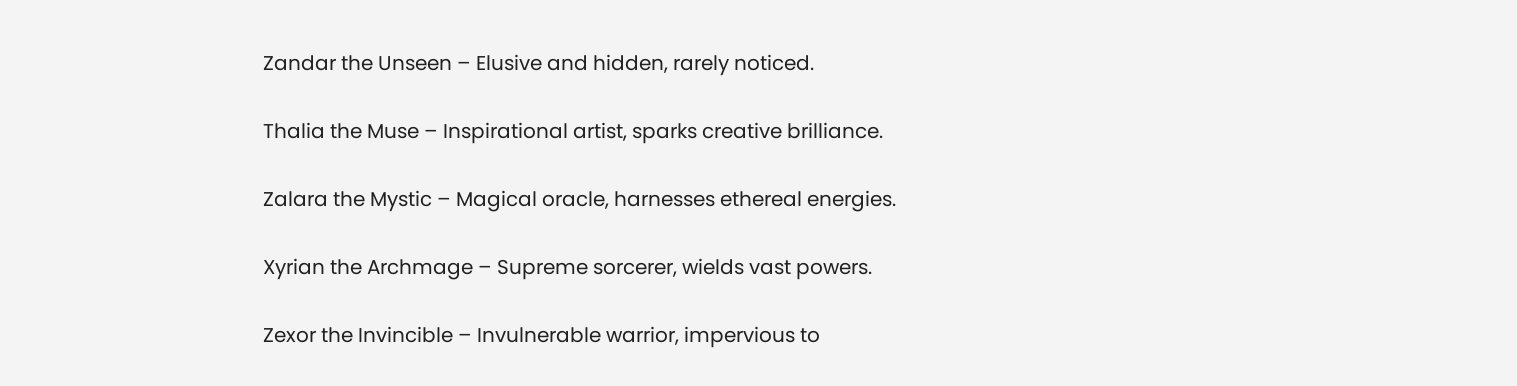Zandar the Unseen – Elusive and hidden, rarely noticed.

Thalia the Muse – Inspirational artist, sparks creative brilliance.

Zalara the Mystic – Magical oracle, harnesses ethereal energies.

Xyrian the Archmage – Supreme sorcerer, wields vast powers.

Zexor the Invincible – Invulnerable warrior, impervious to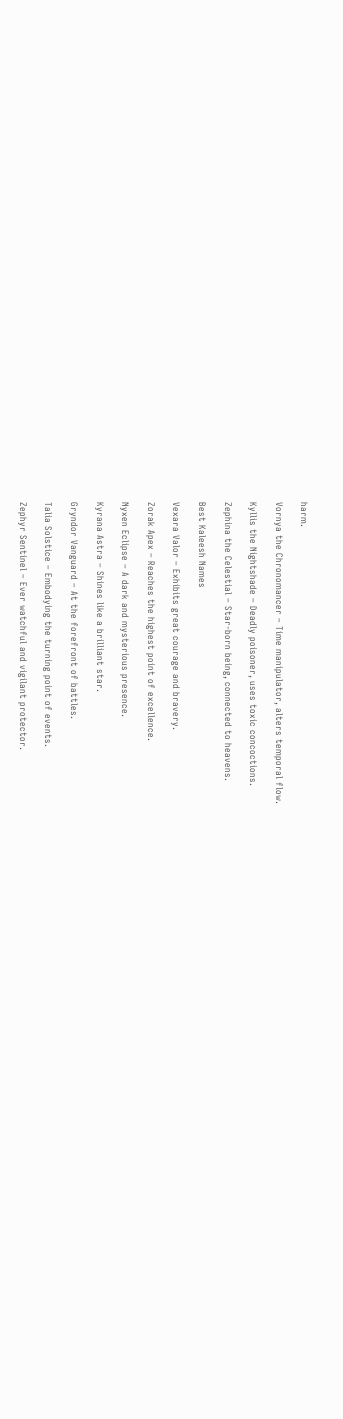harm.

Vornya the Chronomancer – Time manipulator, alters temporal flow.

Kyllis the Nightshade – Deadly poisoner, uses toxic concoctions.

Zephina the Celestial – Star-born being, connected to heavens.

Best Kaleesh Names

Vexara Valor – Exhibits great courage and bravery.

Zorak Apex – Reaches the highest point of excellence.

Nyxen Eclipse – A dark and mysterious presence.

Kyrana Astra – Shines like a brilliant star.

Gryndor Vanguard – At the forefront of battles.

Talia Solstice – Embodying the turning point of events.

Zephyr Sentinel – Ever watchful and vigilant protector.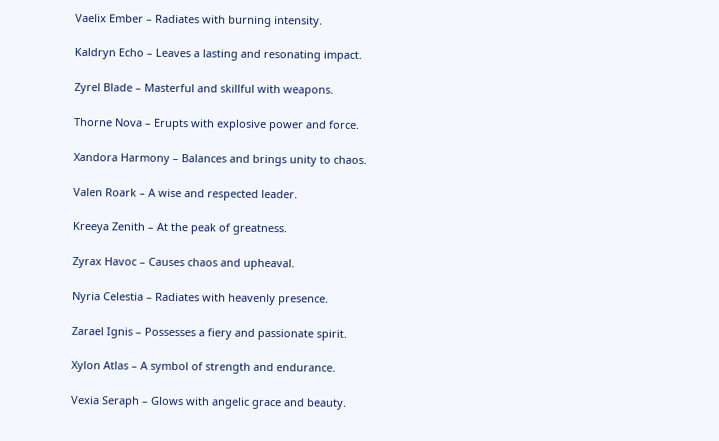Vaelix Ember – Radiates with burning intensity.

Kaldryn Echo – Leaves a lasting and resonating impact.

Zyrel Blade – Masterful and skillful with weapons.

Thorne Nova – Erupts with explosive power and force.

Xandora Harmony – Balances and brings unity to chaos.

Valen Roark – A wise and respected leader.

Kreeya Zenith – At the peak of greatness.

Zyrax Havoc – Causes chaos and upheaval.

Nyria Celestia – Radiates with heavenly presence.

Zarael Ignis – Possesses a fiery and passionate spirit.

Xylon Atlas – A symbol of strength and endurance.

Vexia Seraph – Glows with angelic grace and beauty.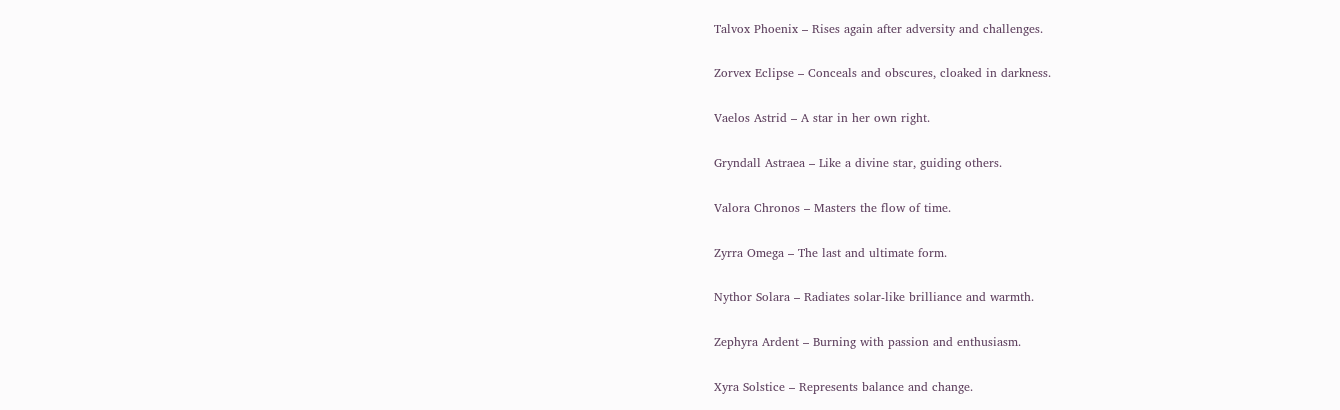Talvox Phoenix – Rises again after adversity and challenges.

Zorvex Eclipse – Conceals and obscures, cloaked in darkness.

Vaelos Astrid – A star in her own right.

Gryndall Astraea – Like a divine star, guiding others.

Valora Chronos – Masters the flow of time.

Zyrra Omega – The last and ultimate form.

Nythor Solara – Radiates solar-like brilliance and warmth.

Zephyra Ardent – Burning with passion and enthusiasm.

Xyra Solstice – Represents balance and change.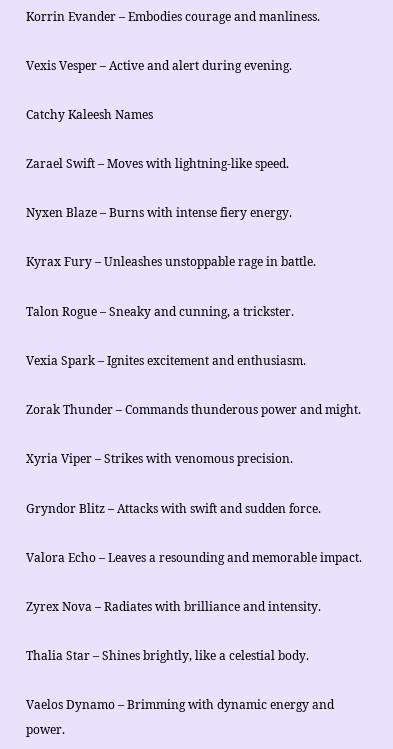Korrin Evander – Embodies courage and manliness.

Vexis Vesper – Active and alert during evening.

Catchy Kaleesh Names

Zarael Swift – Moves with lightning-like speed.

Nyxen Blaze – Burns with intense fiery energy.

Kyrax Fury – Unleashes unstoppable rage in battle.

Talon Rogue – Sneaky and cunning, a trickster.

Vexia Spark – Ignites excitement and enthusiasm.

Zorak Thunder – Commands thunderous power and might.

Xyria Viper – Strikes with venomous precision.

Gryndor Blitz – Attacks with swift and sudden force.

Valora Echo – Leaves a resounding and memorable impact.

Zyrex Nova – Radiates with brilliance and intensity.

Thalia Star – Shines brightly, like a celestial body.

Vaelos Dynamo – Brimming with dynamic energy and power.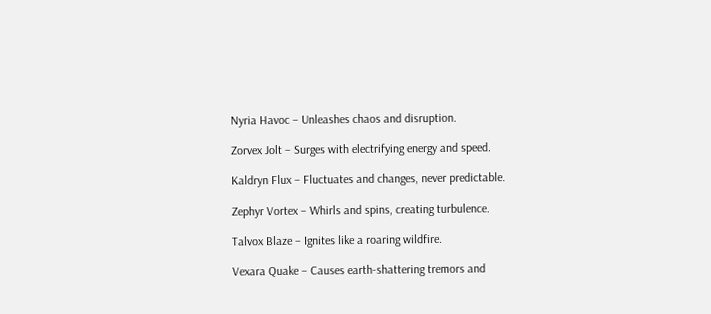Nyria Havoc – Unleashes chaos and disruption.

Zorvex Jolt – Surges with electrifying energy and speed.

Kaldryn Flux – Fluctuates and changes, never predictable.

Zephyr Vortex – Whirls and spins, creating turbulence.

Talvox Blaze – Ignites like a roaring wildfire.

Vexara Quake – Causes earth-shattering tremors and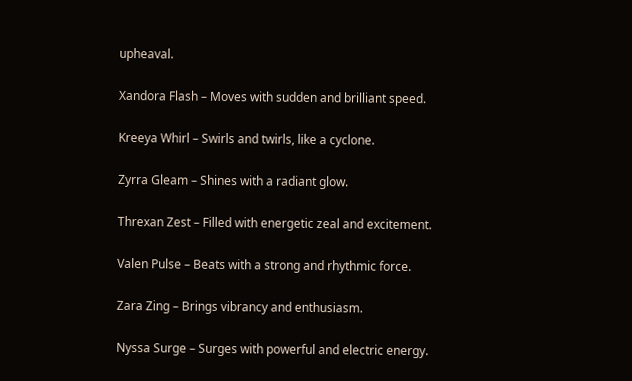upheaval.

Xandora Flash – Moves with sudden and brilliant speed.

Kreeya Whirl – Swirls and twirls, like a cyclone.

Zyrra Gleam – Shines with a radiant glow.

Threxan Zest – Filled with energetic zeal and excitement.

Valen Pulse – Beats with a strong and rhythmic force.

Zara Zing – Brings vibrancy and enthusiasm.

Nyssa Surge – Surges with powerful and electric energy.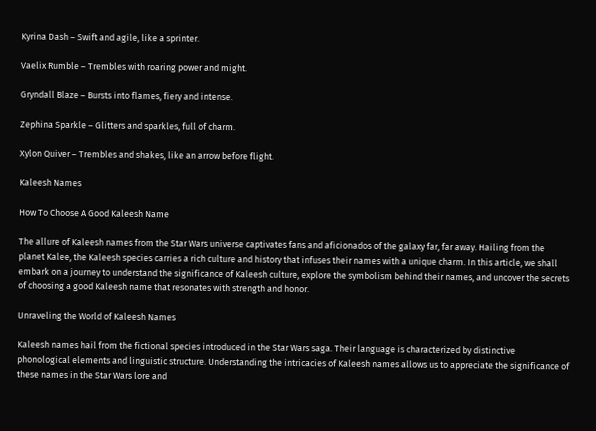Kyrina Dash – Swift and agile, like a sprinter.

Vaelix Rumble – Trembles with roaring power and might.

Gryndall Blaze – Bursts into flames, fiery and intense.

Zephina Sparkle – Glitters and sparkles, full of charm.

Xylon Quiver – Trembles and shakes, like an arrow before flight.

Kaleesh Names

How To Choose A Good Kaleesh Name

The allure of Kaleesh names from the Star Wars universe captivates fans and aficionados of the galaxy far, far away. Hailing from the planet Kalee, the Kaleesh species carries a rich culture and history that infuses their names with a unique charm. In this article, we shall embark on a journey to understand the significance of Kaleesh culture, explore the symbolism behind their names, and uncover the secrets of choosing a good Kaleesh name that resonates with strength and honor.

Unraveling the World of Kaleesh Names

Kaleesh names hail from the fictional species introduced in the Star Wars saga. Their language is characterized by distinctive phonological elements and linguistic structure. Understanding the intricacies of Kaleesh names allows us to appreciate the significance of these names in the Star Wars lore and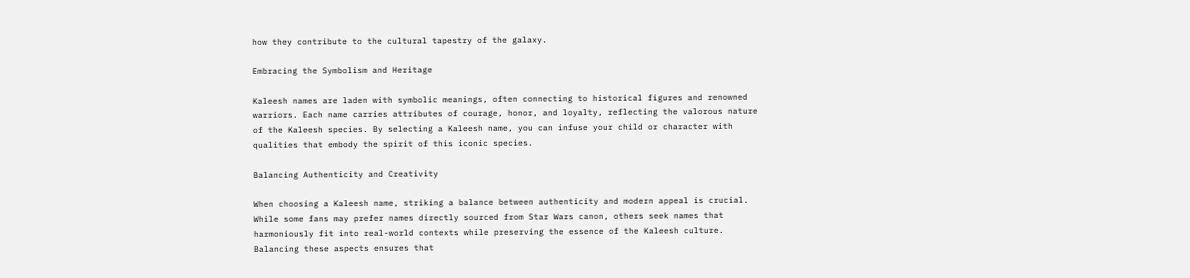how they contribute to the cultural tapestry of the galaxy.

Embracing the Symbolism and Heritage

Kaleesh names are laden with symbolic meanings, often connecting to historical figures and renowned warriors. Each name carries attributes of courage, honor, and loyalty, reflecting the valorous nature of the Kaleesh species. By selecting a Kaleesh name, you can infuse your child or character with qualities that embody the spirit of this iconic species.

Balancing Authenticity and Creativity

When choosing a Kaleesh name, striking a balance between authenticity and modern appeal is crucial. While some fans may prefer names directly sourced from Star Wars canon, others seek names that harmoniously fit into real-world contexts while preserving the essence of the Kaleesh culture. Balancing these aspects ensures that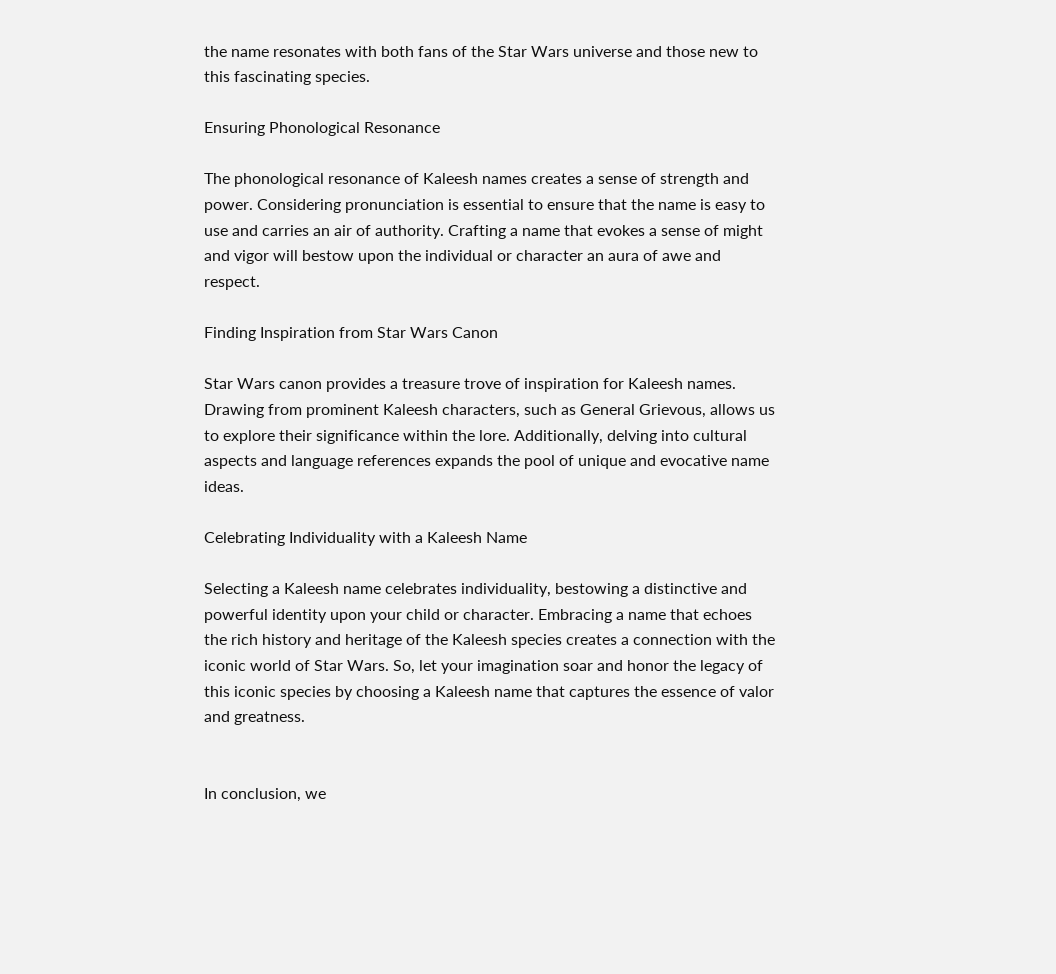the name resonates with both fans of the Star Wars universe and those new to this fascinating species.

Ensuring Phonological Resonance

The phonological resonance of Kaleesh names creates a sense of strength and power. Considering pronunciation is essential to ensure that the name is easy to use and carries an air of authority. Crafting a name that evokes a sense of might and vigor will bestow upon the individual or character an aura of awe and respect.

Finding Inspiration from Star Wars Canon

Star Wars canon provides a treasure trove of inspiration for Kaleesh names. Drawing from prominent Kaleesh characters, such as General Grievous, allows us to explore their significance within the lore. Additionally, delving into cultural aspects and language references expands the pool of unique and evocative name ideas.

Celebrating Individuality with a Kaleesh Name

Selecting a Kaleesh name celebrates individuality, bestowing a distinctive and powerful identity upon your child or character. Embracing a name that echoes the rich history and heritage of the Kaleesh species creates a connection with the iconic world of Star Wars. So, let your imagination soar and honor the legacy of this iconic species by choosing a Kaleesh name that captures the essence of valor and greatness.


In conclusion, we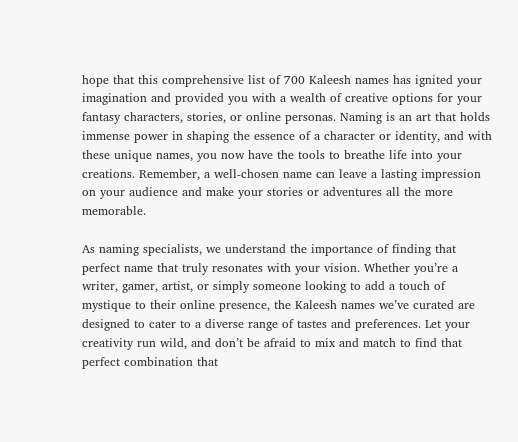hope that this comprehensive list of 700 Kaleesh names has ignited your imagination and provided you with a wealth of creative options for your fantasy characters, stories, or online personas. Naming is an art that holds immense power in shaping the essence of a character or identity, and with these unique names, you now have the tools to breathe life into your creations. Remember, a well-chosen name can leave a lasting impression on your audience and make your stories or adventures all the more memorable.

As naming specialists, we understand the importance of finding that perfect name that truly resonates with your vision. Whether you’re a writer, gamer, artist, or simply someone looking to add a touch of mystique to their online presence, the Kaleesh names we’ve curated are designed to cater to a diverse range of tastes and preferences. Let your creativity run wild, and don’t be afraid to mix and match to find that perfect combination that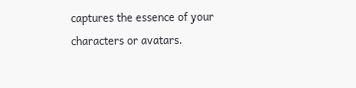captures the essence of your characters or avatars.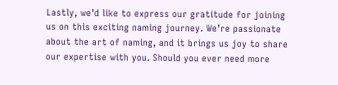Lastly, we’d like to express our gratitude for joining us on this exciting naming journey. We’re passionate about the art of naming, and it brings us joy to share our expertise with you. Should you ever need more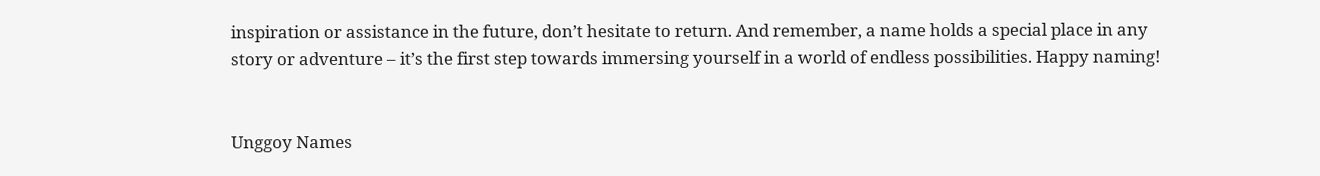inspiration or assistance in the future, don’t hesitate to return. And remember, a name holds a special place in any story or adventure – it’s the first step towards immersing yourself in a world of endless possibilities. Happy naming!


Unggoy Names